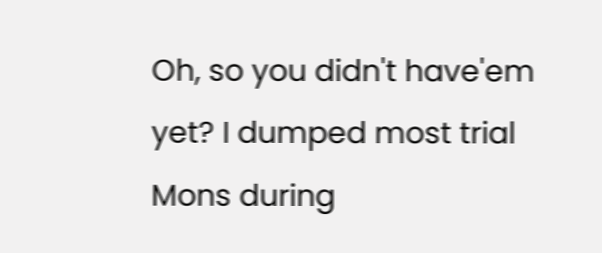Oh, so you didn't have'em yet? I dumped most trial Mons during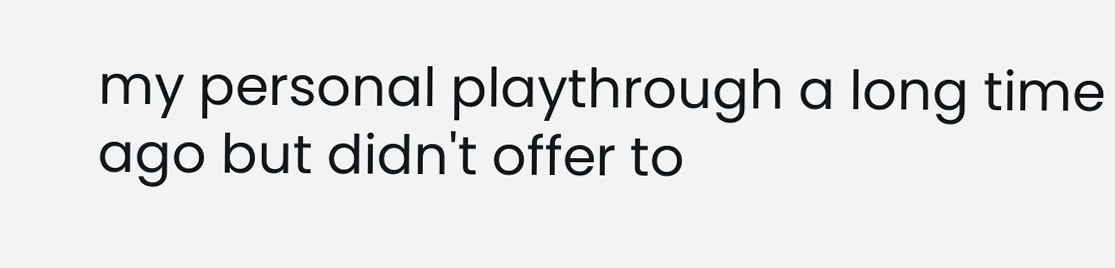my personal playthrough a long time ago but didn't offer to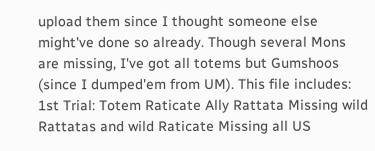upload them since I thought someone else might've done so already. Though several Mons are missing, I've got all totems but Gumshoos (since I dumped'em from UM). This file includes: 1st Trial: Totem Raticate Ally Rattata Missing wild Rattatas and wild Raticate Missing all US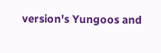version's Yungoos and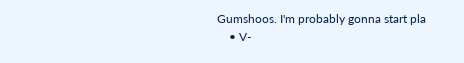Gumshoos. I'm probably gonna start pla
    • V-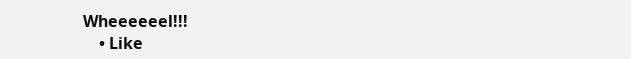Wheeeeeel!!!
    • Like